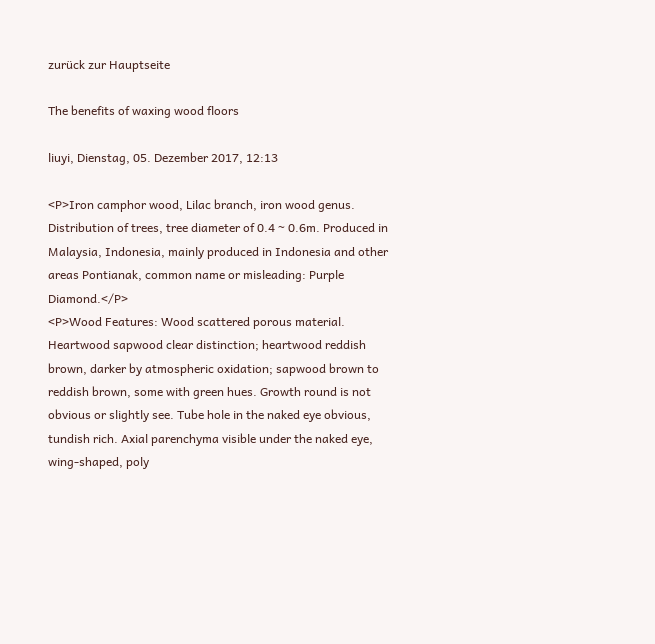zurück zur Hauptseite

The benefits of waxing wood floors

liuyi, Dienstag, 05. Dezember 2017, 12:13

<P>Iron camphor wood, Lilac branch, iron wood genus. Distribution of trees, tree diameter of 0.4 ~ 0.6m. Produced in Malaysia, Indonesia, mainly produced in Indonesia and other areas Pontianak, common name or misleading: Purple Diamond.</P>
<P>Wood Features: Wood scattered porous material. Heartwood sapwood clear distinction; heartwood reddish brown, darker by atmospheric oxidation; sapwood brown to reddish brown, some with green hues. Growth round is not obvious or slightly see. Tube hole in the naked eye obvious, tundish rich. Axial parenchyma visible under the naked eye, wing-shaped, poly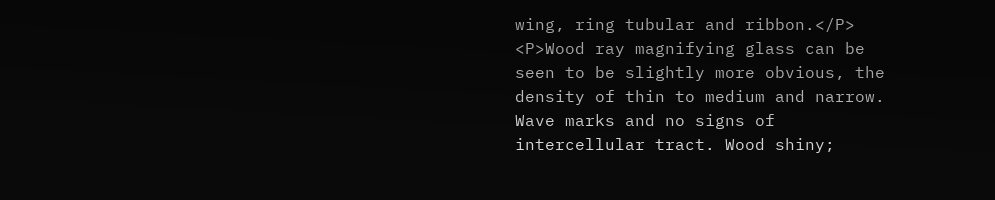wing, ring tubular and ribbon.</P>
<P>Wood ray magnifying glass can be seen to be slightly more obvious, the density of thin to medium and narrow. Wave marks and no signs of intercellular tract. Wood shiny;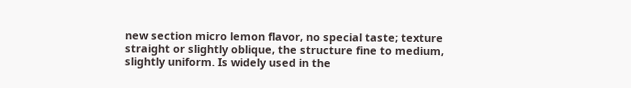new section micro lemon flavor, no special taste; texture straight or slightly oblique, the structure fine to medium, slightly uniform. Is widely used in the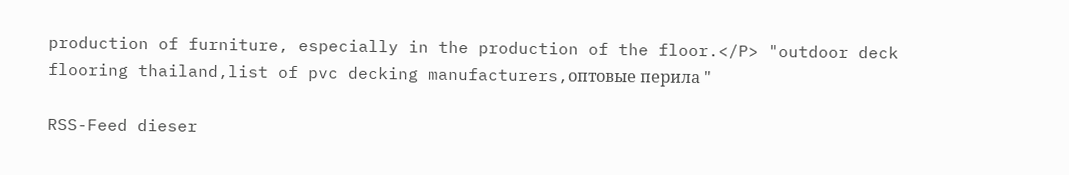production of furniture, especially in the production of the floor.</P> "outdoor deck flooring thailand,list of pvc decking manufacturers,оптовые перила "

RSS-Feed dieser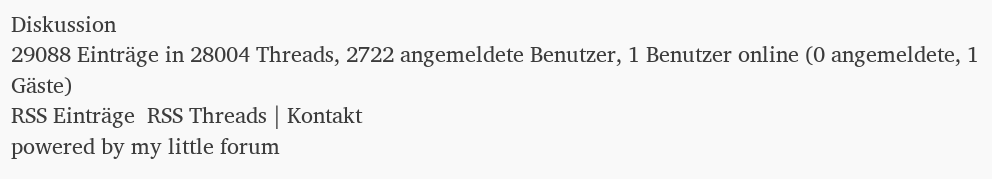Diskussion
29088 Einträge in 28004 Threads, 2722 angemeldete Benutzer, 1 Benutzer online (0 angemeldete, 1 Gäste)
RSS Einträge  RSS Threads | Kontakt
powered by my little forum